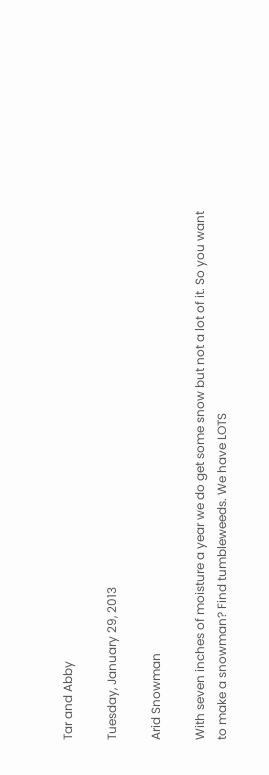Tar and Abby

Tuesday, January 29, 2013

Arid Snowman

With seven inches of moisture a year we do get some snow but not a lot of it. So you want to make a snowman? Find tumbleweeds. We have LOTS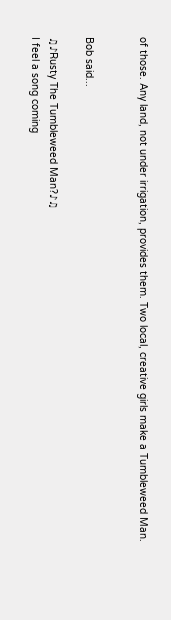of those. Any land, not under irrigation, provides them. Two local, creative girls make a Tumbleweed Man.


Bob said...

♫♪Rusty The Tumbleweed Man?♪♫
I feel a song coming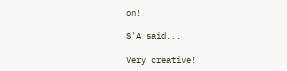on!

S'A said...

Very creative!